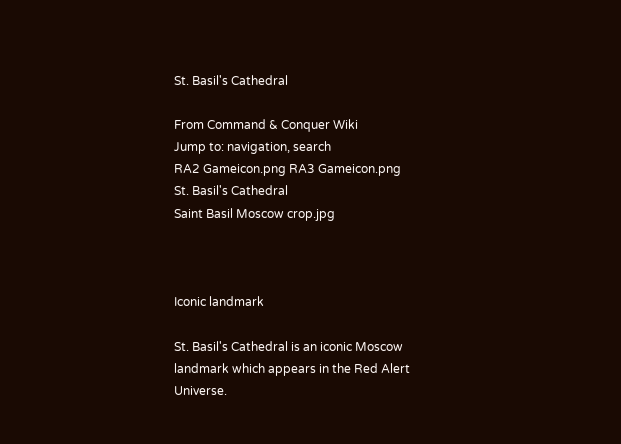St. Basil's Cathedral

From Command & Conquer Wiki
Jump to: navigation, search
RA2 Gameicon.png RA3 Gameicon.png
St. Basil's Cathedral
Saint Basil Moscow crop.jpg



Iconic landmark

St. Basil's Cathedral is an iconic Moscow landmark which appears in the Red Alert Universe.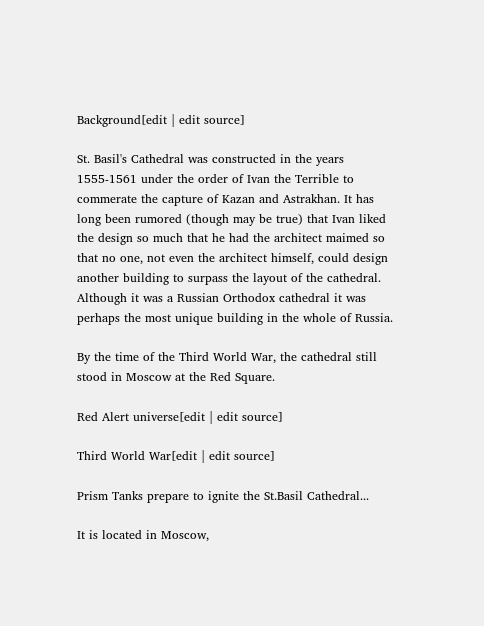Background[edit | edit source]

St. Basil's Cathedral was constructed in the years 1555-1561 under the order of Ivan the Terrible to commerate the capture of Kazan and Astrakhan. It has long been rumored (though may be true) that Ivan liked the design so much that he had the architect maimed so that no one, not even the architect himself, could design another building to surpass the layout of the cathedral. Although it was a Russian Orthodox cathedral it was perhaps the most unique building in the whole of Russia.

By the time of the Third World War, the cathedral still stood in Moscow at the Red Square.

Red Alert universe[edit | edit source]

Third World War[edit | edit source]

Prism Tanks prepare to ignite the St.Basil Cathedral...

It is located in Moscow,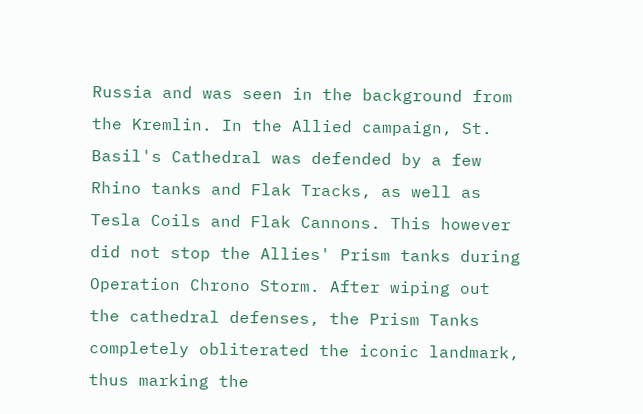Russia and was seen in the background from the Kremlin. In the Allied campaign, St. Basil's Cathedral was defended by a few Rhino tanks and Flak Tracks, as well as Tesla Coils and Flak Cannons. This however did not stop the Allies' Prism tanks during Operation Chrono Storm. After wiping out the cathedral defenses, the Prism Tanks completely obliterated the iconic landmark, thus marking the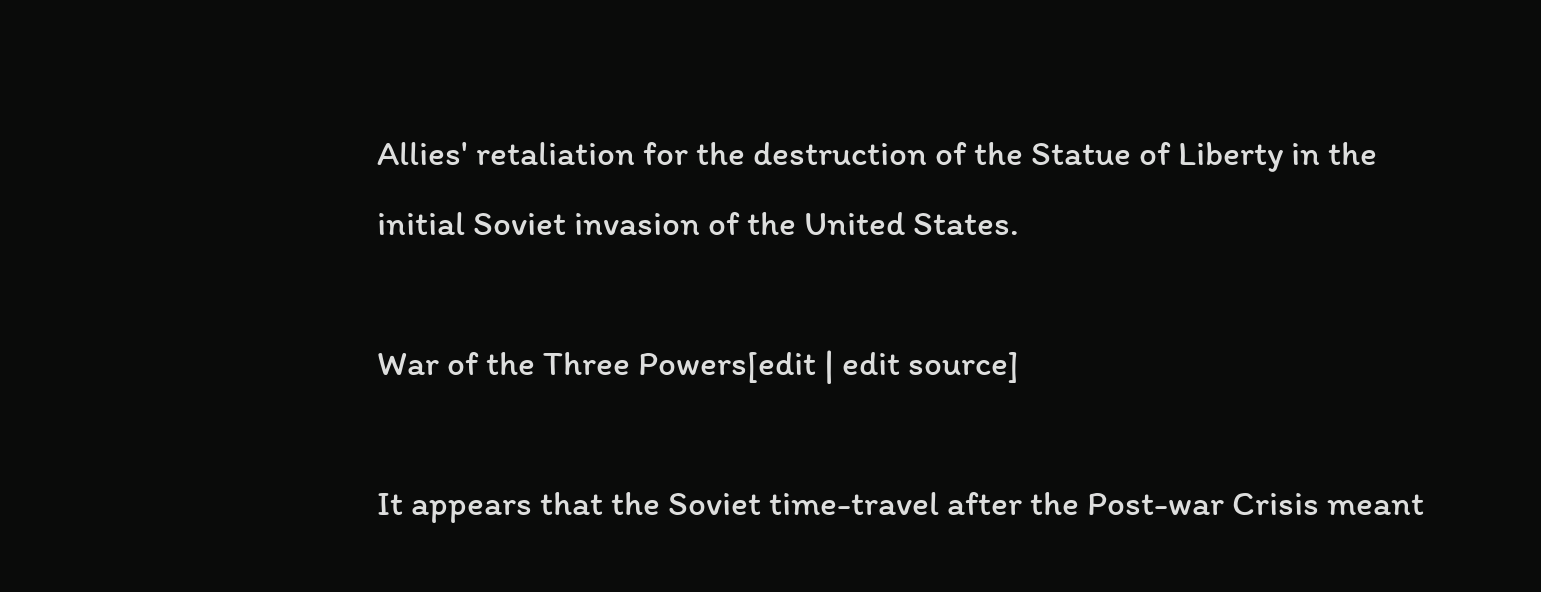Allies' retaliation for the destruction of the Statue of Liberty in the initial Soviet invasion of the United States.

War of the Three Powers[edit | edit source]

It appears that the Soviet time-travel after the Post-war Crisis meant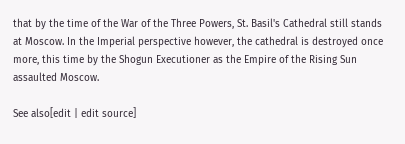that by the time of the War of the Three Powers, St. Basil's Cathedral still stands at Moscow. In the Imperial perspective however, the cathedral is destroyed once more, this time by the Shogun Executioner as the Empire of the Rising Sun assaulted Moscow.

See also[edit | edit source]